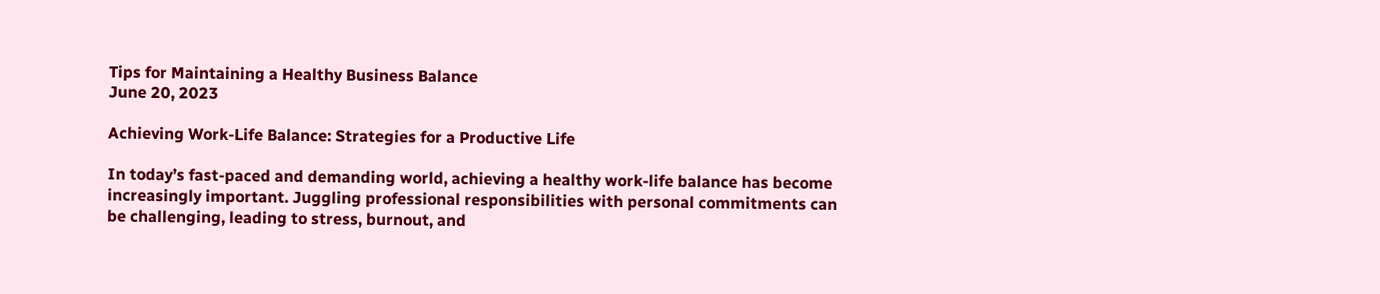Tips for Maintaining a Healthy Business Balance
June 20, 2023

Achieving Work-Life Balance: Strategies for a Productive Life

In today’s fast-paced and demanding world, achieving a healthy work-life balance has become increasingly important. Juggling professional responsibilities with personal commitments can be challenging, leading to stress, burnout, and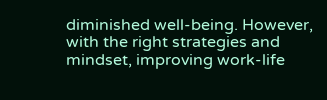diminished well-being. However, with the right strategies and mindset, improving work-life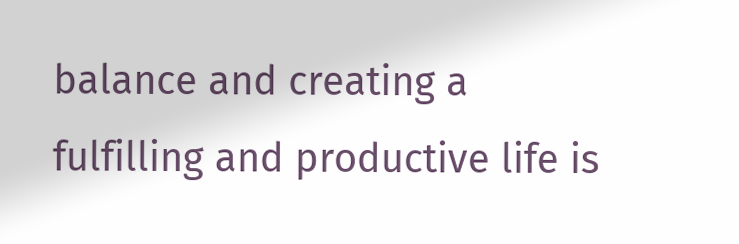balance and creating a fulfilling and productive life is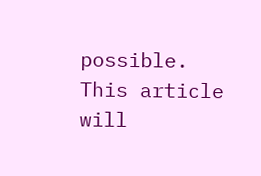possible. This article will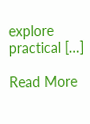explore practical […]

Read More